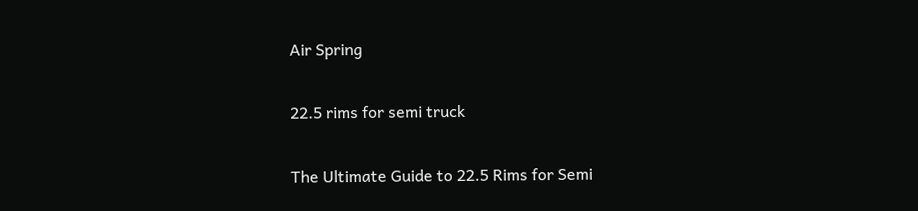Air Spring

22.5 rims for semi truck

The Ultimate Guide to 22.5 Rims for Semi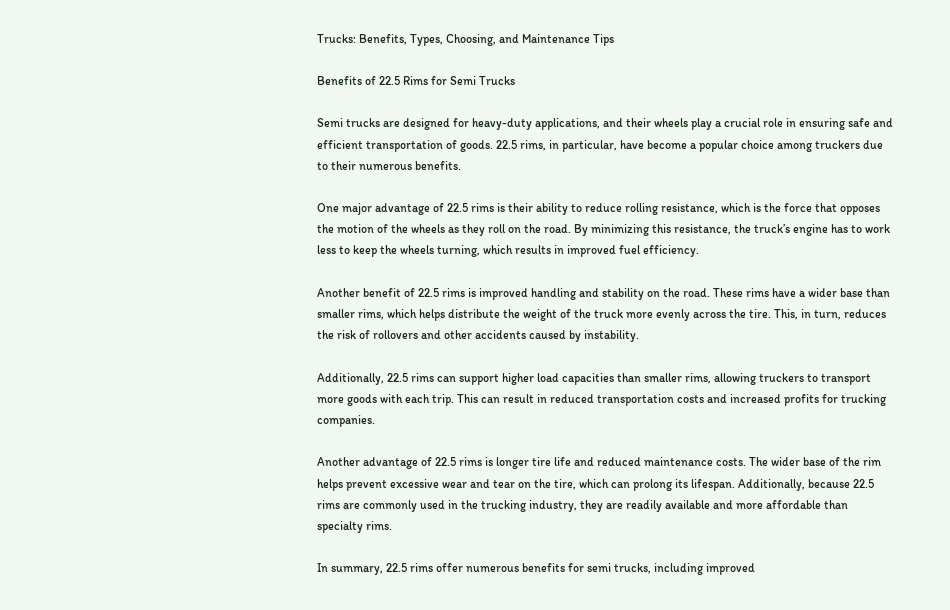Trucks: Benefits, Types, Choosing, and Maintenance Tips

Benefits of 22.5 Rims for Semi Trucks

Semi trucks are designed for heavy-duty applications, and their wheels play a crucial role in ensuring safe and efficient transportation of goods. 22.5 rims, in particular, have become a popular choice among truckers due to their numerous benefits.

One major advantage of 22.5 rims is their ability to reduce rolling resistance, which is the force that opposes the motion of the wheels as they roll on the road. By minimizing this resistance, the truck’s engine has to work less to keep the wheels turning, which results in improved fuel efficiency.

Another benefit of 22.5 rims is improved handling and stability on the road. These rims have a wider base than smaller rims, which helps distribute the weight of the truck more evenly across the tire. This, in turn, reduces the risk of rollovers and other accidents caused by instability.

Additionally, 22.5 rims can support higher load capacities than smaller rims, allowing truckers to transport more goods with each trip. This can result in reduced transportation costs and increased profits for trucking companies.

Another advantage of 22.5 rims is longer tire life and reduced maintenance costs. The wider base of the rim helps prevent excessive wear and tear on the tire, which can prolong its lifespan. Additionally, because 22.5 rims are commonly used in the trucking industry, they are readily available and more affordable than specialty rims.

In summary, 22.5 rims offer numerous benefits for semi trucks, including improved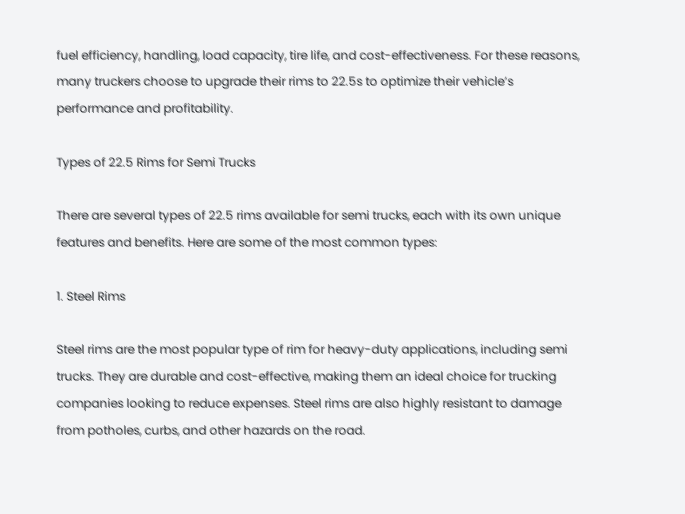fuel efficiency, handling, load capacity, tire life, and cost-effectiveness. For these reasons, many truckers choose to upgrade their rims to 22.5s to optimize their vehicle’s performance and profitability.

Types of 22.5 Rims for Semi Trucks

There are several types of 22.5 rims available for semi trucks, each with its own unique features and benefits. Here are some of the most common types:

1. Steel Rims

Steel rims are the most popular type of rim for heavy-duty applications, including semi trucks. They are durable and cost-effective, making them an ideal choice for trucking companies looking to reduce expenses. Steel rims are also highly resistant to damage from potholes, curbs, and other hazards on the road.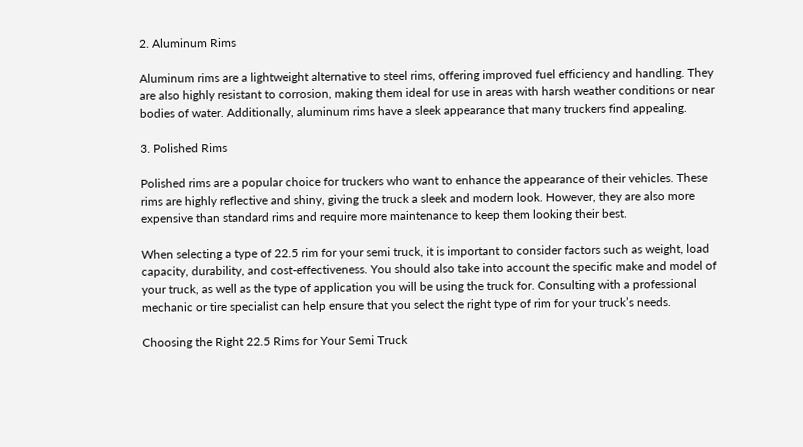2. Aluminum Rims

Aluminum rims are a lightweight alternative to steel rims, offering improved fuel efficiency and handling. They are also highly resistant to corrosion, making them ideal for use in areas with harsh weather conditions or near bodies of water. Additionally, aluminum rims have a sleek appearance that many truckers find appealing.

3. Polished Rims

Polished rims are a popular choice for truckers who want to enhance the appearance of their vehicles. These rims are highly reflective and shiny, giving the truck a sleek and modern look. However, they are also more expensive than standard rims and require more maintenance to keep them looking their best.

When selecting a type of 22.5 rim for your semi truck, it is important to consider factors such as weight, load capacity, durability, and cost-effectiveness. You should also take into account the specific make and model of your truck, as well as the type of application you will be using the truck for. Consulting with a professional mechanic or tire specialist can help ensure that you select the right type of rim for your truck’s needs.

Choosing the Right 22.5 Rims for Your Semi Truck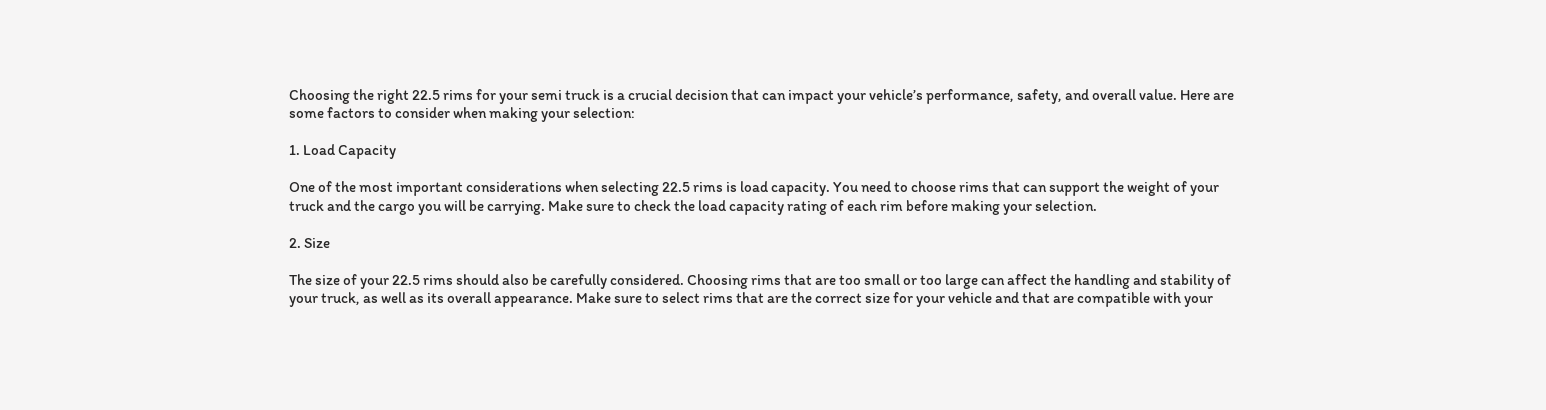Choosing the right 22.5 rims for your semi truck is a crucial decision that can impact your vehicle’s performance, safety, and overall value. Here are some factors to consider when making your selection:

1. Load Capacity

One of the most important considerations when selecting 22.5 rims is load capacity. You need to choose rims that can support the weight of your truck and the cargo you will be carrying. Make sure to check the load capacity rating of each rim before making your selection.

2. Size

The size of your 22.5 rims should also be carefully considered. Choosing rims that are too small or too large can affect the handling and stability of your truck, as well as its overall appearance. Make sure to select rims that are the correct size for your vehicle and that are compatible with your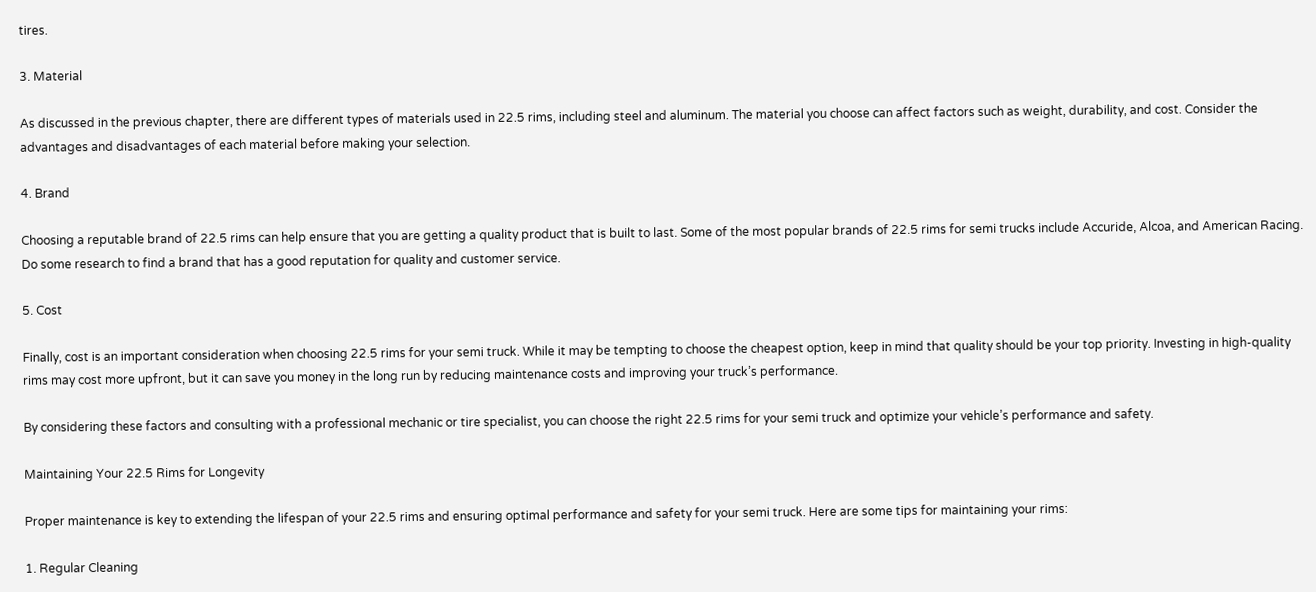tires.

3. Material

As discussed in the previous chapter, there are different types of materials used in 22.5 rims, including steel and aluminum. The material you choose can affect factors such as weight, durability, and cost. Consider the advantages and disadvantages of each material before making your selection.

4. Brand

Choosing a reputable brand of 22.5 rims can help ensure that you are getting a quality product that is built to last. Some of the most popular brands of 22.5 rims for semi trucks include Accuride, Alcoa, and American Racing. Do some research to find a brand that has a good reputation for quality and customer service.

5. Cost

Finally, cost is an important consideration when choosing 22.5 rims for your semi truck. While it may be tempting to choose the cheapest option, keep in mind that quality should be your top priority. Investing in high-quality rims may cost more upfront, but it can save you money in the long run by reducing maintenance costs and improving your truck’s performance.

By considering these factors and consulting with a professional mechanic or tire specialist, you can choose the right 22.5 rims for your semi truck and optimize your vehicle’s performance and safety.

Maintaining Your 22.5 Rims for Longevity

Proper maintenance is key to extending the lifespan of your 22.5 rims and ensuring optimal performance and safety for your semi truck. Here are some tips for maintaining your rims:

1. Regular Cleaning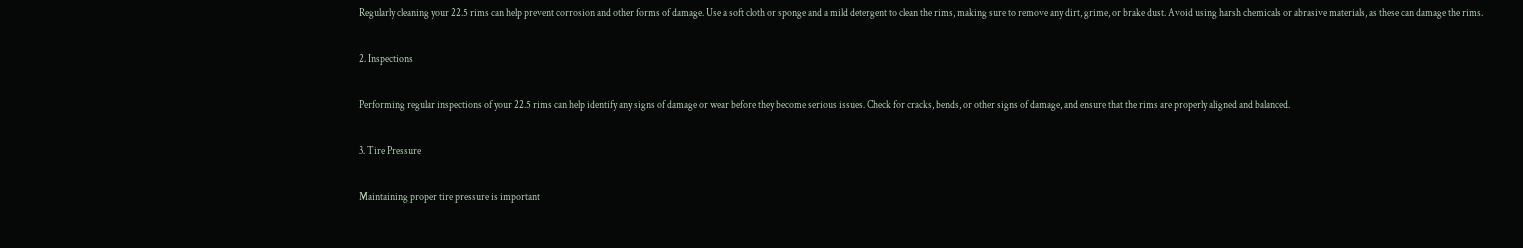Regularly cleaning your 22.5 rims can help prevent corrosion and other forms of damage. Use a soft cloth or sponge and a mild detergent to clean the rims, making sure to remove any dirt, grime, or brake dust. Avoid using harsh chemicals or abrasive materials, as these can damage the rims.

2. Inspections

Performing regular inspections of your 22.5 rims can help identify any signs of damage or wear before they become serious issues. Check for cracks, bends, or other signs of damage, and ensure that the rims are properly aligned and balanced.

3. Tire Pressure

Maintaining proper tire pressure is important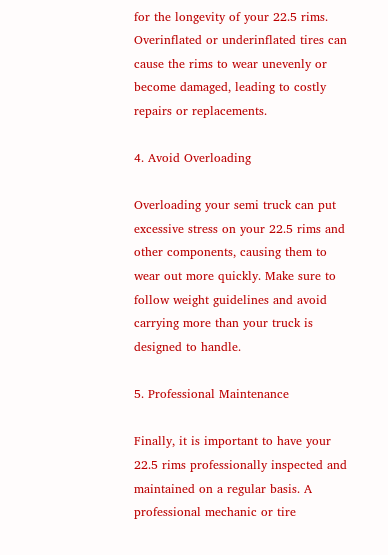for the longevity of your 22.5 rims. Overinflated or underinflated tires can cause the rims to wear unevenly or become damaged, leading to costly repairs or replacements.

4. Avoid Overloading

Overloading your semi truck can put excessive stress on your 22.5 rims and other components, causing them to wear out more quickly. Make sure to follow weight guidelines and avoid carrying more than your truck is designed to handle.

5. Professional Maintenance

Finally, it is important to have your 22.5 rims professionally inspected and maintained on a regular basis. A professional mechanic or tire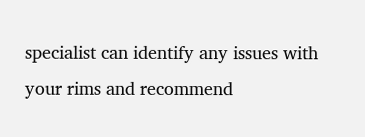specialist can identify any issues with your rims and recommend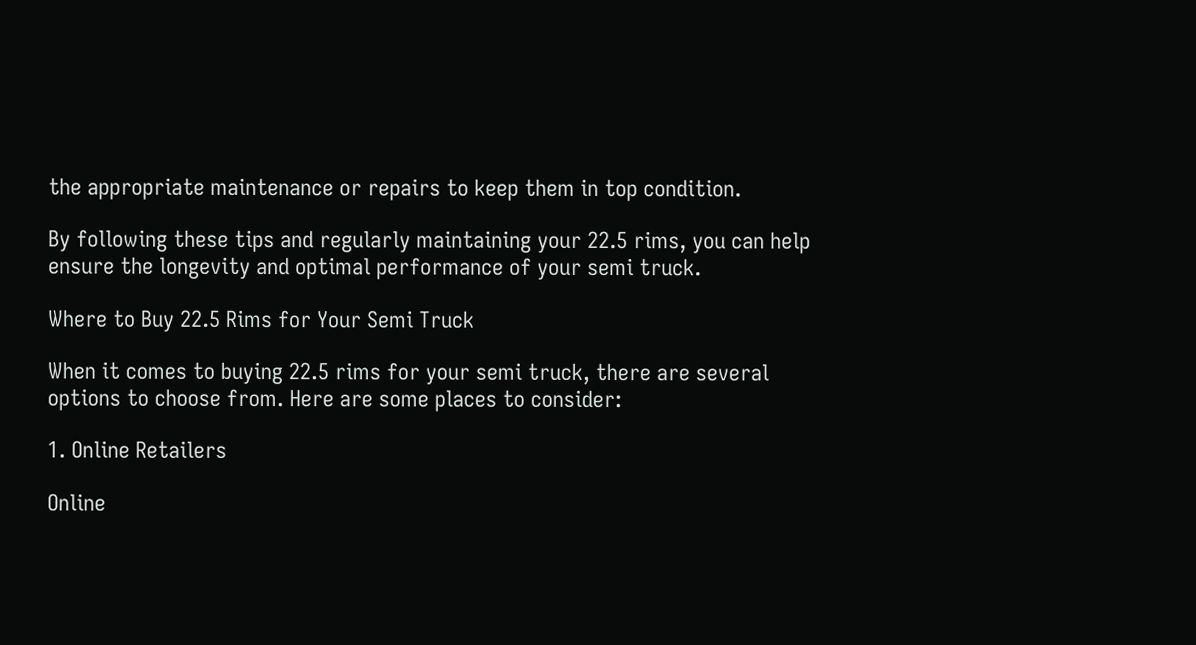the appropriate maintenance or repairs to keep them in top condition.

By following these tips and regularly maintaining your 22.5 rims, you can help ensure the longevity and optimal performance of your semi truck.

Where to Buy 22.5 Rims for Your Semi Truck

When it comes to buying 22.5 rims for your semi truck, there are several options to choose from. Here are some places to consider:

1. Online Retailers

Online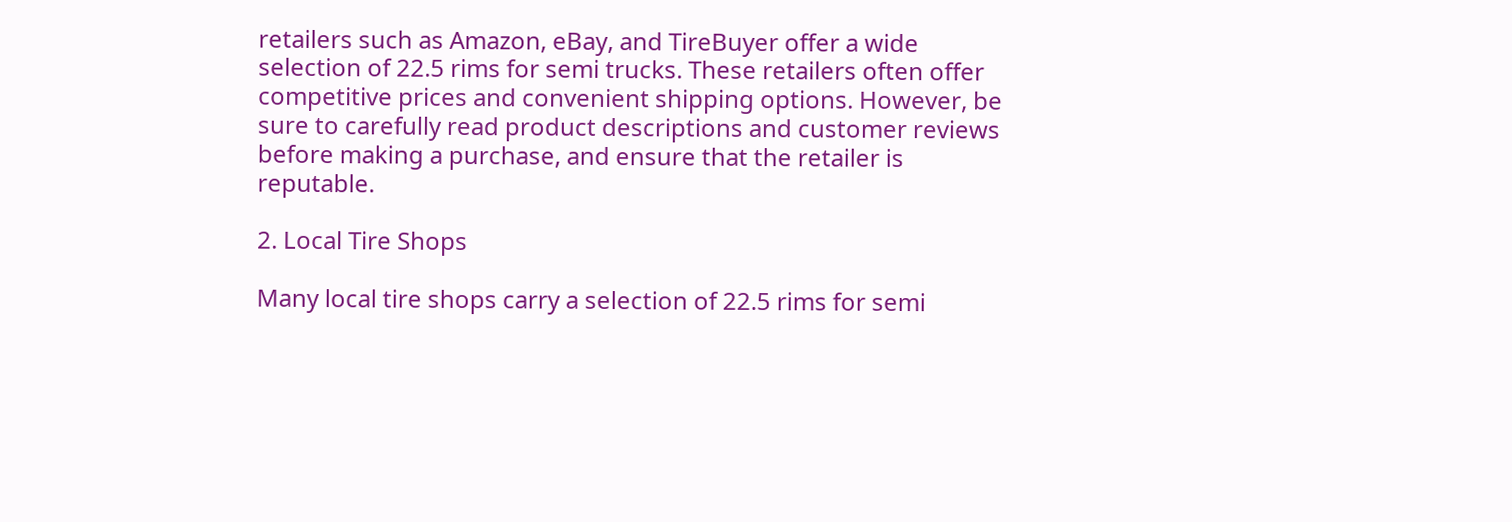retailers such as Amazon, eBay, and TireBuyer offer a wide selection of 22.5 rims for semi trucks. These retailers often offer competitive prices and convenient shipping options. However, be sure to carefully read product descriptions and customer reviews before making a purchase, and ensure that the retailer is reputable.

2. Local Tire Shops

Many local tire shops carry a selection of 22.5 rims for semi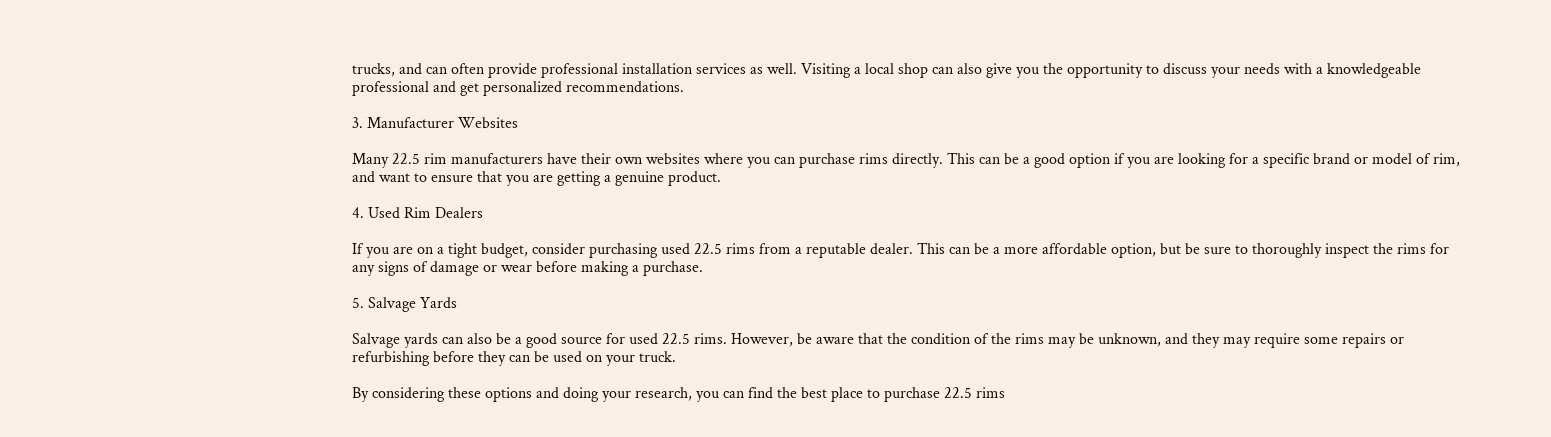trucks, and can often provide professional installation services as well. Visiting a local shop can also give you the opportunity to discuss your needs with a knowledgeable professional and get personalized recommendations.

3. Manufacturer Websites

Many 22.5 rim manufacturers have their own websites where you can purchase rims directly. This can be a good option if you are looking for a specific brand or model of rim, and want to ensure that you are getting a genuine product.

4. Used Rim Dealers

If you are on a tight budget, consider purchasing used 22.5 rims from a reputable dealer. This can be a more affordable option, but be sure to thoroughly inspect the rims for any signs of damage or wear before making a purchase.

5. Salvage Yards

Salvage yards can also be a good source for used 22.5 rims. However, be aware that the condition of the rims may be unknown, and they may require some repairs or refurbishing before they can be used on your truck.

By considering these options and doing your research, you can find the best place to purchase 22.5 rims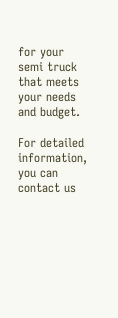for your semi truck that meets your needs and budget.

For detailed information, you can contact us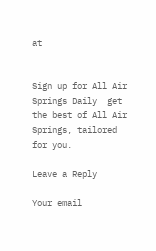at


Sign up for All Air Springs Daily  get the best of All Air Springs, tailored for you.

Leave a Reply

Your email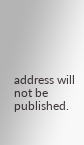address will not be published.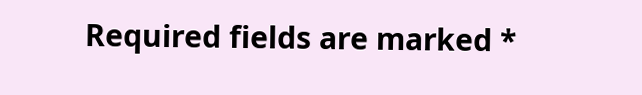Required fields are marked *